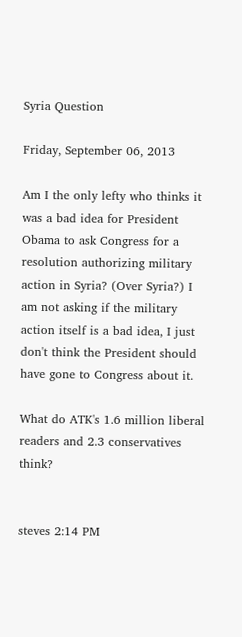Syria Question

Friday, September 06, 2013

Am I the only lefty who thinks it was a bad idea for President Obama to ask Congress for a resolution authorizing military action in Syria? (Over Syria?) I am not asking if the military action itself is a bad idea, I just don't think the President should have gone to Congress about it.

What do ATK's 1.6 million liberal readers and 2.3 conservatives think?


steves 2:14 PM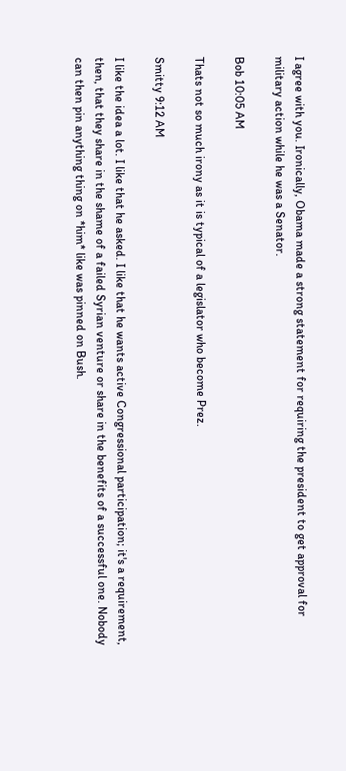I agree with you. Ironically, Obama made a strong statement for requiring the president to get approval for military action while he was a Senator.

Bob 10:05 AM

Thats not so much irony as it is typical of a legislator who become Prez.

Smitty 9:12 AM

I like the idea a lot. I like that he asked. I like that he wants active Congressional participation; it's a requirement, then, that they share in the shame of a failed Syrian venture or share in the benefits of a successful one. Nobody can then pin anything thing on *him* like was pinned on Bush.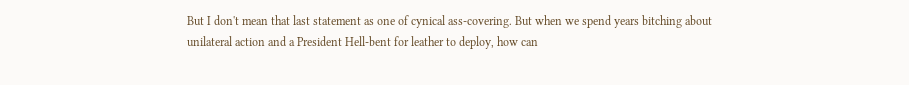But I don't mean that last statement as one of cynical ass-covering. But when we spend years bitching about unilateral action and a President Hell-bent for leather to deploy, how can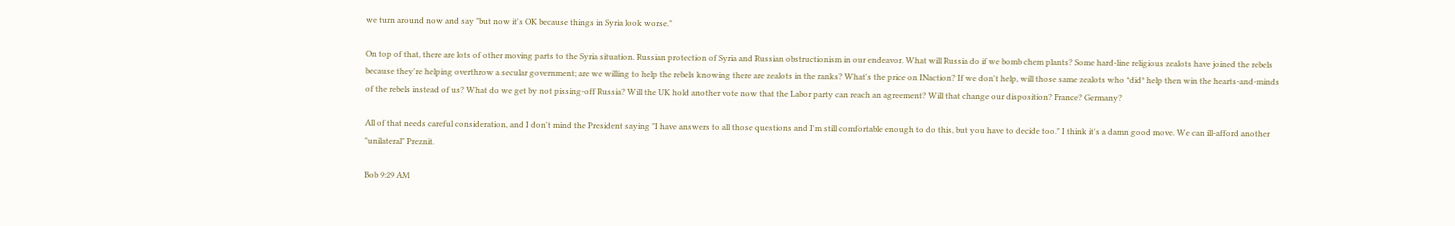we turn around now and say "but now it's OK because things in Syria look worse."

On top of that, there are lots of other moving parts to the Syria situation. Russian protection of Syria and Russian obstructionism in our endeavor. What will Russia do if we bomb chem plants? Some hard-line religious zealots have joined the rebels because they're helping overthrow a secular government; are we willing to help the rebels knowing there are zealots in the ranks? What's the price on INaction? If we don't help, will those same zealots who *did* help then win the hearts-and-minds of the rebels instead of us? What do we get by not pissing-off Russia? Will the UK hold another vote now that the Labor party can reach an agreement? Will that change our disposition? France? Germany?

All of that needs careful consideration, and I don't mind the President saying "I have answers to all those questions and I'm still comfortable enough to do this, but you have to decide too." I think it's a damn good move. We can ill-afford another "unilateral" Preznit.

Bob 9:29 AM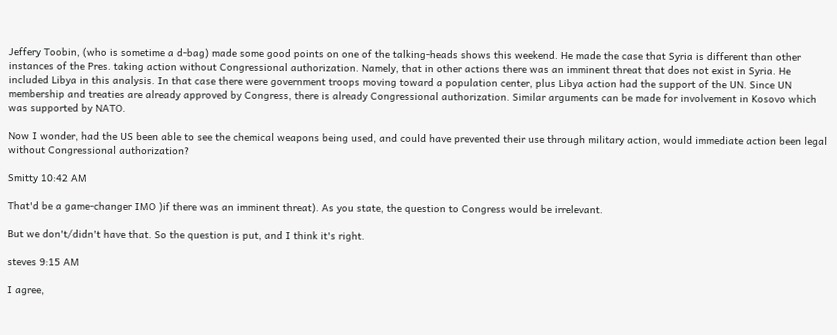Jeffery Toobin, (who is sometime a d-bag) made some good points on one of the talking-heads shows this weekend. He made the case that Syria is different than other instances of the Pres. taking action without Congressional authorization. Namely, that in other actions there was an imminent threat that does not exist in Syria. He included Libya in this analysis. In that case there were government troops moving toward a population center, plus Libya action had the support of the UN. Since UN membership and treaties are already approved by Congress, there is already Congressional authorization. Similar arguments can be made for involvement in Kosovo which was supported by NATO.

Now I wonder, had the US been able to see the chemical weapons being used, and could have prevented their use through military action, would immediate action been legal without Congressional authorization?

Smitty 10:42 AM

That'd be a game-changer IMO )if there was an imminent threat). As you state, the question to Congress would be irrelevant.

But we don't/didn't have that. So the question is put, and I think it's right.

steves 9:15 AM

I agree,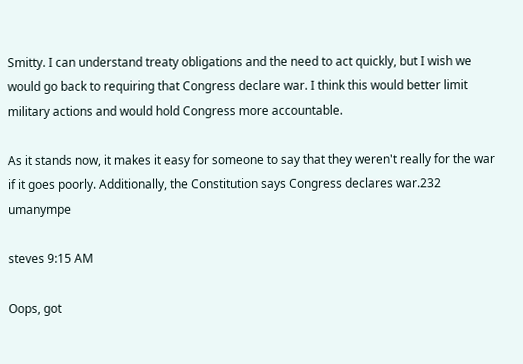Smitty. I can understand treaty obligations and the need to act quickly, but I wish we would go back to requiring that Congress declare war. I think this would better limit military actions and would hold Congress more accountable.

As it stands now, it makes it easy for someone to say that they weren't really for the war if it goes poorly. Additionally, the Constitution says Congress declares war.232 umanympe

steves 9:15 AM

Oops, got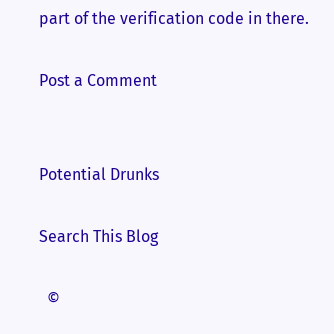part of the verification code in there.

Post a Comment


Potential Drunks

Search This Blog

  ©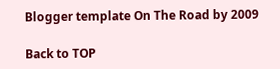Blogger template On The Road by 2009

Back to TOP